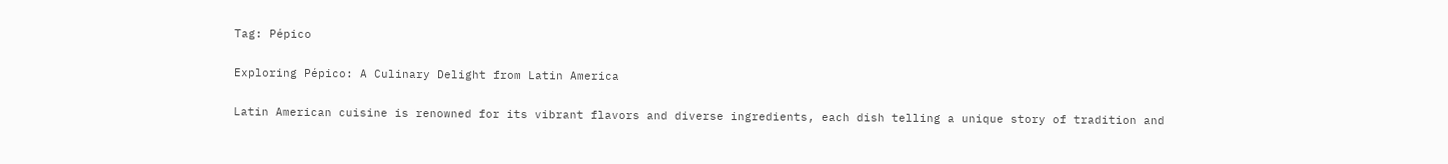Tag: Pépico

Exploring Pépico: A Culinary Delight from Latin America

Latin American cuisine is renowned for its vibrant flavors and diverse ingredients, each dish telling a unique story of tradition and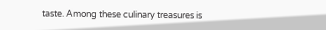taste. Among these culinary treasures is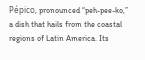Pépico, pronounced “peh-pee-ko,” a dish that hails from the coastal regions of Latin America. Its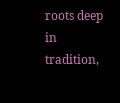roots deep in tradition,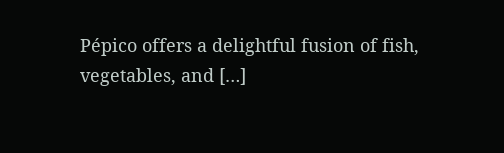Pépico offers a delightful fusion of fish, vegetables, and […]